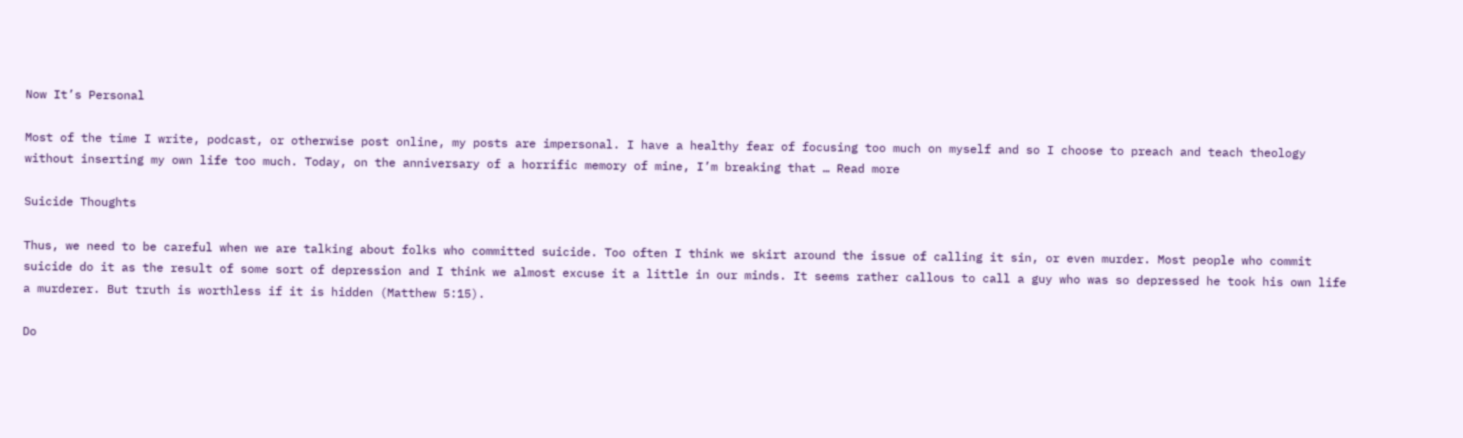Now It’s Personal

Most of the time I write, podcast, or otherwise post online, my posts are impersonal. I have a healthy fear of focusing too much on myself and so I choose to preach and teach theology without inserting my own life too much. Today, on the anniversary of a horrific memory of mine, I’m breaking that … Read more

Suicide Thoughts

Thus, we need to be careful when we are talking about folks who committed suicide. Too often I think we skirt around the issue of calling it sin, or even murder. Most people who commit suicide do it as the result of some sort of depression and I think we almost excuse it a little in our minds. It seems rather callous to call a guy who was so depressed he took his own life a murderer. But truth is worthless if it is hidden (Matthew 5:15).

Do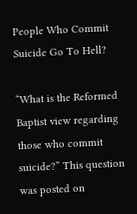People Who Commit Suicide Go To Hell?

“What is the Reformed Baptist view regarding those who commit suicide?” This question was posted on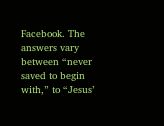Facebook. The answers vary between “never saved to begin with,” to “Jesus’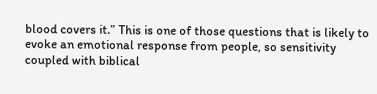blood covers it.” This is one of those questions that is likely to evoke an emotional response from people, so sensitivity coupled with biblical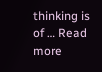thinking is of … Read more